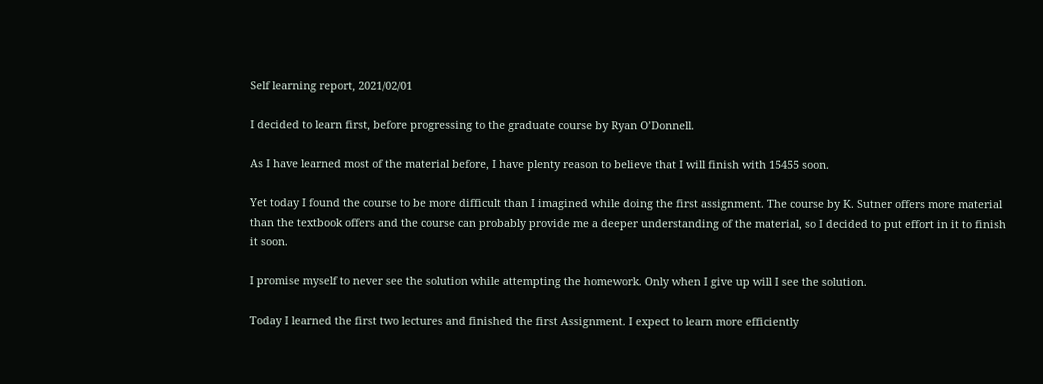Self learning report, 2021/02/01

I decided to learn first, before progressing to the graduate course by Ryan O’Donnell.

As I have learned most of the material before, I have plenty reason to believe that I will finish with 15455 soon.

Yet today I found the course to be more difficult than I imagined while doing the first assignment. The course by K. Sutner offers more material than the textbook offers and the course can probably provide me a deeper understanding of the material, so I decided to put effort in it to finish it soon.

I promise myself to never see the solution while attempting the homework. Only when I give up will I see the solution.

Today I learned the first two lectures and finished the first Assignment. I expect to learn more efficiently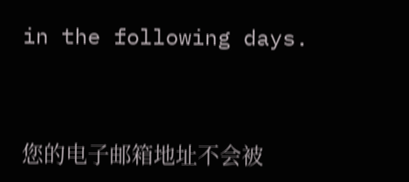in the following days.



您的电子邮箱地址不会被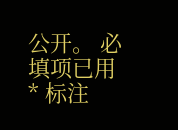公开。 必填项已用 * 标注